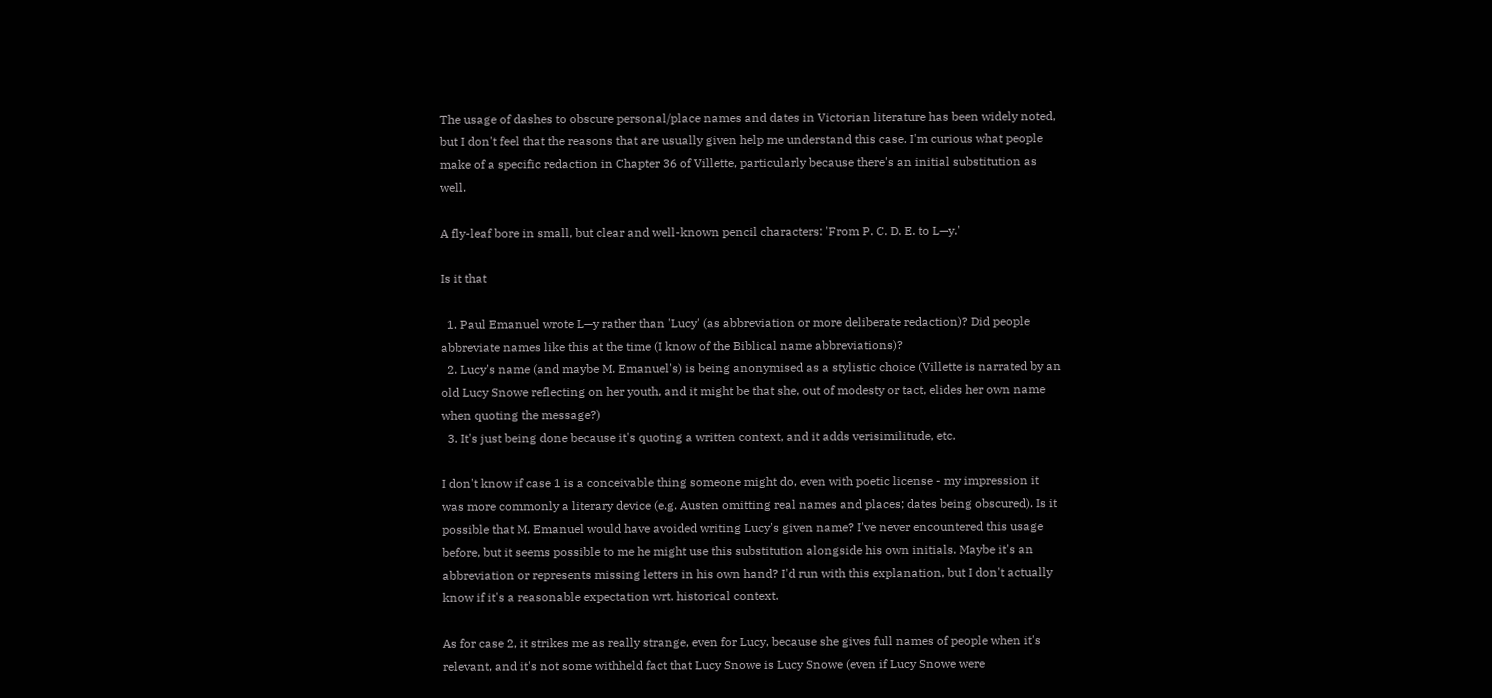The usage of dashes to obscure personal/place names and dates in Victorian literature has been widely noted, but I don't feel that the reasons that are usually given help me understand this case. I'm curious what people make of a specific redaction in Chapter 36 of Villette, particularly because there's an initial substitution as well.

A fly-leaf bore in small, but clear and well-known pencil characters: 'From P. C. D. E. to L—y.'

Is it that

  1. Paul Emanuel wrote L—y rather than 'Lucy' (as abbreviation or more deliberate redaction)? Did people abbreviate names like this at the time (I know of the Biblical name abbreviations)?
  2. Lucy's name (and maybe M. Emanuel's) is being anonymised as a stylistic choice (Villette is narrated by an old Lucy Snowe reflecting on her youth, and it might be that she, out of modesty or tact, elides her own name when quoting the message?)
  3. It's just being done because it's quoting a written context, and it adds verisimilitude, etc.

I don't know if case 1 is a conceivable thing someone might do, even with poetic license - my impression it was more commonly a literary device (e.g. Austen omitting real names and places; dates being obscured). Is it possible that M. Emanuel would have avoided writing Lucy's given name? I've never encountered this usage before, but it seems possible to me he might use this substitution alongside his own initials. Maybe it's an abbreviation or represents missing letters in his own hand? I'd run with this explanation, but I don't actually know if it's a reasonable expectation wrt. historical context.

As for case 2, it strikes me as really strange, even for Lucy, because she gives full names of people when it's relevant, and it's not some withheld fact that Lucy Snowe is Lucy Snowe (even if Lucy Snowe were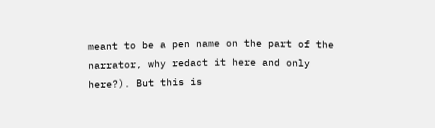meant to be a pen name on the part of the narrator, why redact it here and only here?). But this is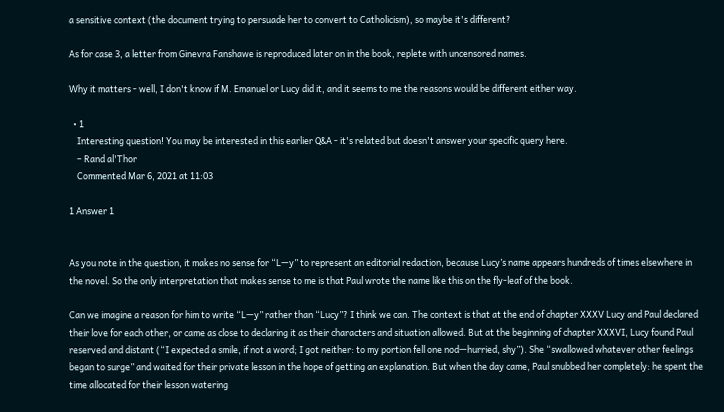a sensitive context (the document trying to persuade her to convert to Catholicism), so maybe it's different?

As for case 3, a letter from Ginevra Fanshawe is reproduced later on in the book, replete with uncensored names.

Why it matters - well, I don't know if M. Emanuel or Lucy did it, and it seems to me the reasons would be different either way.

  • 1
    Interesting question! You may be interested in this earlier Q&A - it's related but doesn't answer your specific query here.
    – Rand al'Thor
    Commented Mar 6, 2021 at 11:03

1 Answer 1


As you note in the question, it makes no sense for “L—y” to represent an editorial redaction, because Lucy’s name appears hundreds of times elsewhere in the novel. So the only interpretation that makes sense to me is that Paul wrote the name like this on the fly-leaf of the book.

Can we imagine a reason for him to write “L—y” rather than “Lucy”? I think we can. The context is that at the end of chapter XXXV Lucy and Paul declared their love for each other, or came as close to declaring it as their characters and situation allowed. But at the beginning of chapter XXXVI, Lucy found Paul reserved and distant (“I expected a smile, if not a word; I got neither: to my portion fell one nod—hurried, shy”). She “swallowed whatever other feelings began to surge” and waited for their private lesson in the hope of getting an explanation. But when the day came, Paul snubbed her completely: he spent the time allocated for their lesson watering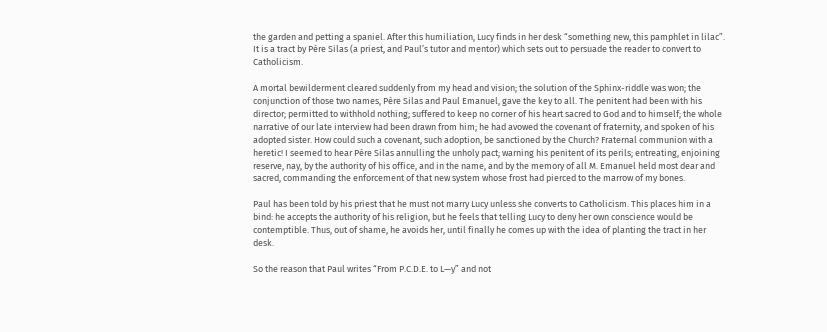the garden and petting a spaniel. After this humiliation, Lucy finds in her desk “something new, this pamphlet in lilac”. It is a tract by Père Silas (a priest, and Paul’s tutor and mentor) which sets out to persuade the reader to convert to Catholicism.

A mortal bewilderment cleared suddenly from my head and vision; the solution of the Sphinx-riddle was won; the conjunction of those two names, Père Silas and Paul Emanuel, gave the key to all. The penitent had been with his director; permitted to withhold nothing; suffered to keep no corner of his heart sacred to God and to himself; the whole narrative of our late interview had been drawn from him; he had avowed the covenant of fraternity, and spoken of his adopted sister. How could such a covenant, such adoption, be sanctioned by the Church? Fraternal communion with a heretic! I seemed to hear Père Silas annulling the unholy pact; warning his penitent of its perils; entreating, enjoining reserve, nay, by the authority of his office, and in the name, and by the memory of all M. Emanuel held most dear and sacred, commanding the enforcement of that new system whose frost had pierced to the marrow of my bones.

Paul has been told by his priest that he must not marry Lucy unless she converts to Catholicism. This places him in a bind: he accepts the authority of his religion, but he feels that telling Lucy to deny her own conscience would be contemptible. Thus, out of shame, he avoids her, until finally he comes up with the idea of planting the tract in her desk.

So the reason that Paul writes “From P.C.D.E. to L—y” and not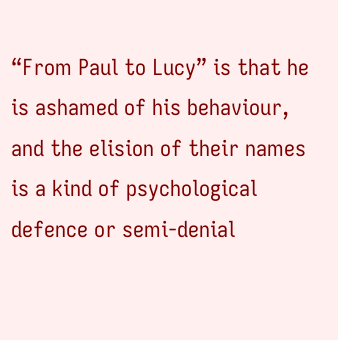“From Paul to Lucy” is that he is ashamed of his behaviour, and the elision of their names is a kind of psychological defence or semi-denial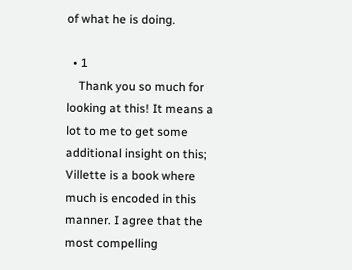of what he is doing.

  • 1
    Thank you so much for looking at this! It means a lot to me to get some additional insight on this; Villette is a book where much is encoded in this manner. I agree that the most compelling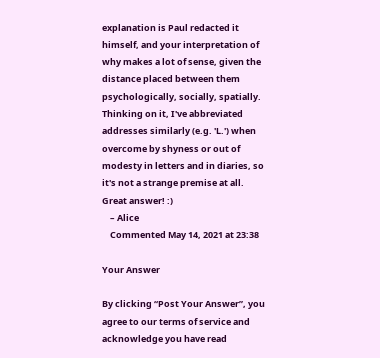explanation is Paul redacted it himself, and your interpretation of why makes a lot of sense, given the distance placed between them psychologically, socially, spatially. Thinking on it, I've abbreviated addresses similarly (e.g. 'L.') when overcome by shyness or out of modesty in letters and in diaries, so it's not a strange premise at all. Great answer! :)
    – Alice
    Commented May 14, 2021 at 23:38

Your Answer

By clicking “Post Your Answer”, you agree to our terms of service and acknowledge you have read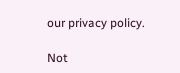our privacy policy.

Not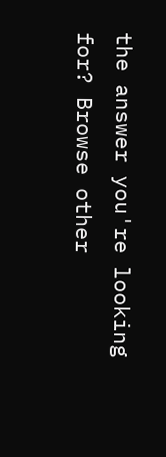the answer you're looking for? Browse other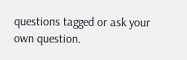questions tagged or ask your own question.